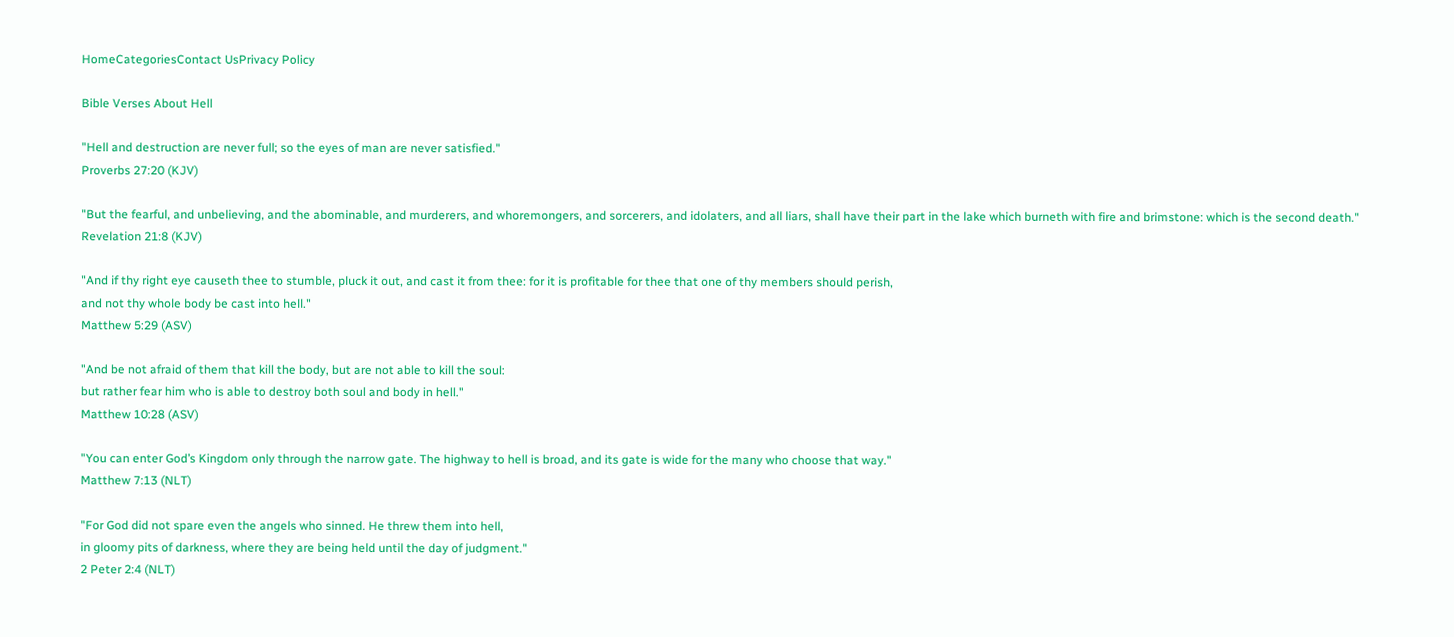HomeCategoriesContact UsPrivacy Policy

Bible Verses About Hell

"Hell and destruction are never full; so the eyes of man are never satisfied."
Proverbs 27:20 (KJV)

"But the fearful, and unbelieving, and the abominable, and murderers, and whoremongers, and sorcerers, and idolaters, and all liars, shall have their part in the lake which burneth with fire and brimstone: which is the second death."
Revelation 21:8 (KJV)

"And if thy right eye causeth thee to stumble, pluck it out, and cast it from thee: for it is profitable for thee that one of thy members should perish,
and not thy whole body be cast into hell."
Matthew 5:29 (ASV)

"And be not afraid of them that kill the body, but are not able to kill the soul:
but rather fear him who is able to destroy both soul and body in hell."
Matthew 10:28 (ASV)

"You can enter God’s Kingdom only through the narrow gate. The highway to hell is broad, and its gate is wide for the many who choose that way."
Matthew 7:13 (NLT)

"For God did not spare even the angels who sinned. He threw them into hell,
in gloomy pits of darkness, where they are being held until the day of judgment."
2 Peter 2:4 (NLT)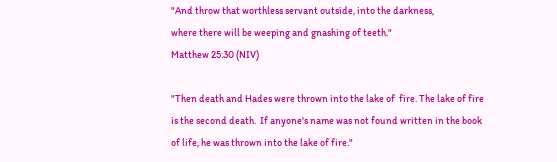"And throw that worthless servant outside, into the darkness,
where there will be weeping and gnashing of teeth."
Matthew 25:30 (NIV)

"Then death and Hades were thrown into the lake of  fire. The lake of fire is the second death.  If anyone's name was not found written in the book of life, he was thrown into the lake of fire."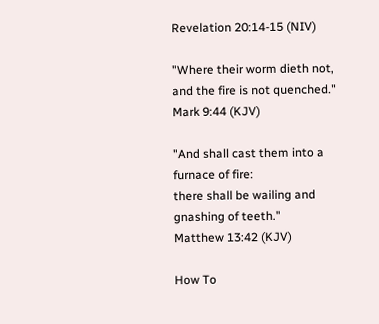Revelation 20:14-15 (NIV)

"Where their worm dieth not, and the fire is not quenched."
Mark 9:44 (KJV)

"And shall cast them into a furnace of fire:
there shall be wailing and gnashing of teeth."
Matthew 13:42 (KJV)

How To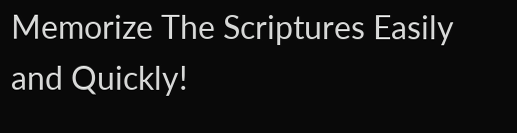Memorize The Scriptures Easily and Quickly!